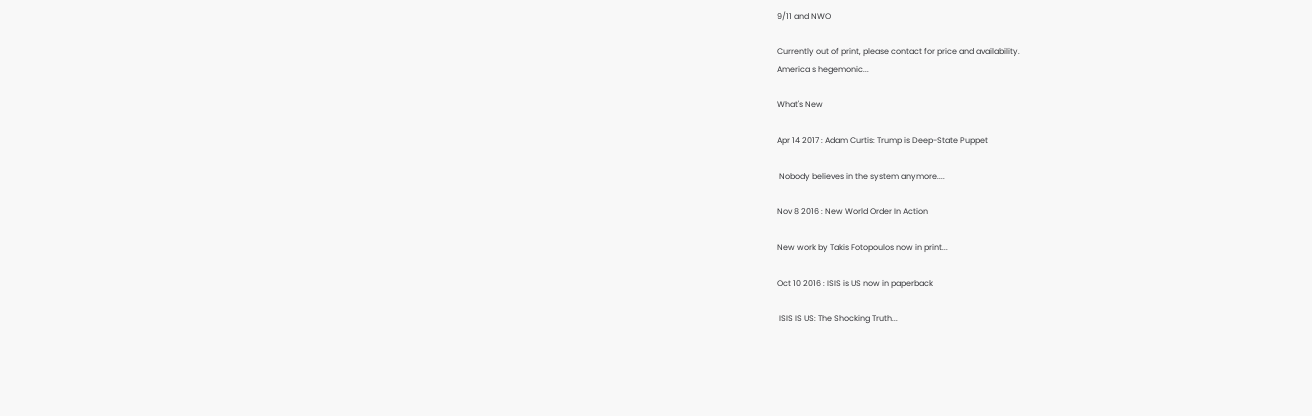9/11 and NWO

Currently out of print, please contact for price and availability.
America s hegemonic...

What's New

Apr 14 2017 : Adam Curtis: Trump is Deep-State Puppet

 Nobody believes in the system anymore....

Nov 8 2016 : New World Order In Action

New work by Takis Fotopoulos now in print...

Oct 10 2016 : ISIS is US now in paperback

 ISIS IS US: The Shocking Truth...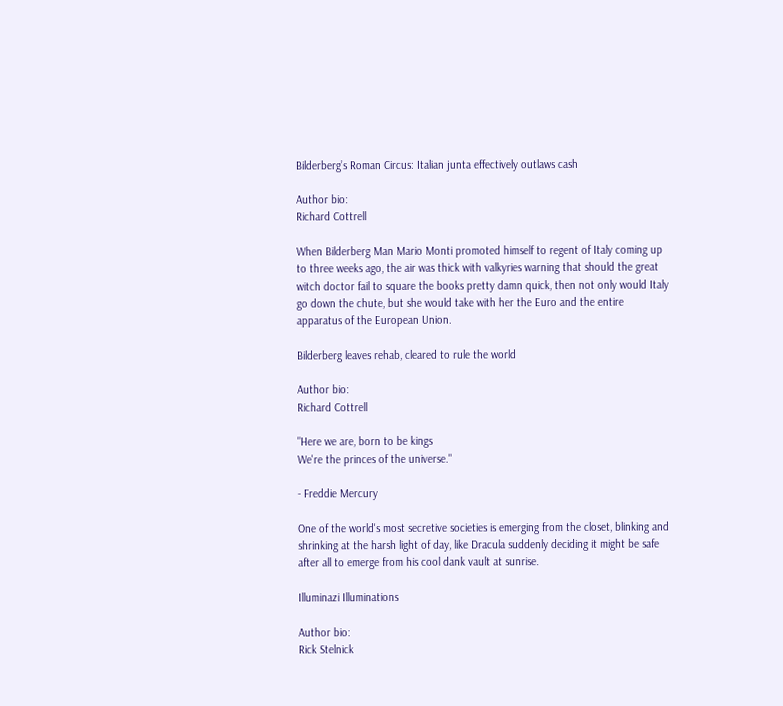Bilderberg’s Roman Circus: Italian junta effectively outlaws cash

Author bio:
Richard Cottrell

When Bilderberg Man Mario Monti promoted himself to regent of Italy coming up to three weeks ago, the air was thick with valkyries warning that should the great witch doctor fail to square the books pretty damn quick, then not only would Italy go down the chute, but she would take with her the Euro and the entire apparatus of the European Union.

Bilderberg leaves rehab, cleared to rule the world

Author bio:
Richard Cottrell

"Here we are, born to be kings
We're the princes of the universe."

- Freddie Mercury

One of the world's most secretive societies is emerging from the closet, blinking and shrinking at the harsh light of day, like Dracula suddenly deciding it might be safe after all to emerge from his cool dank vault at sunrise.

Illuminazi Illuminations

Author bio:
Rick Stelnick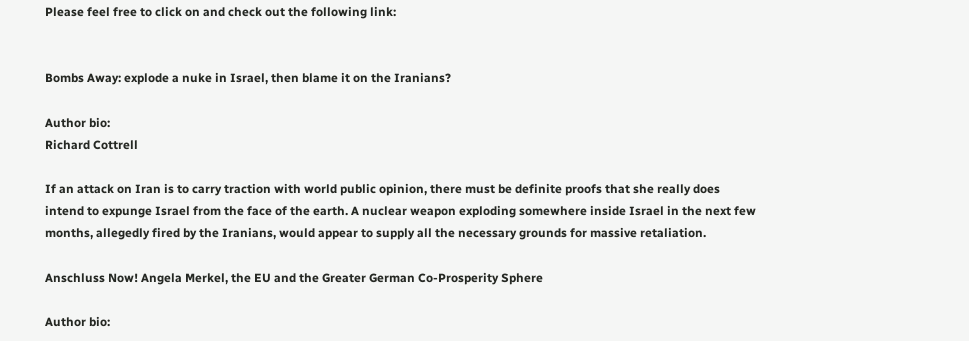Please feel free to click on and check out the following link:


Bombs Away: explode a nuke in Israel, then blame it on the Iranians?

Author bio:
Richard Cottrell

If an attack on Iran is to carry traction with world public opinion, there must be definite proofs that she really does intend to expunge Israel from the face of the earth. A nuclear weapon exploding somewhere inside Israel in the next few months, allegedly fired by the Iranians, would appear to supply all the necessary grounds for massive retaliation.

Anschluss Now! Angela Merkel, the EU and the Greater German Co-Prosperity Sphere

Author bio: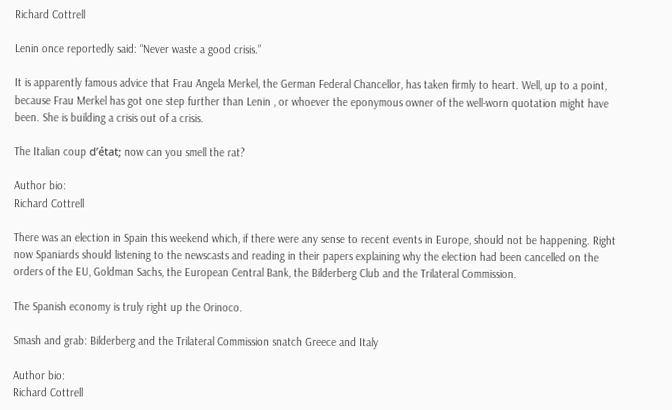Richard Cottrell

Lenin once reportedly said: “Never waste a good crisis.”

It is apparently famous advice that Frau Angela Merkel, the German Federal Chancellor, has taken firmly to heart. Well, up to a point, because Frau Merkel has got one step further than Lenin , or whoever the eponymous owner of the well-worn quotation might have been. She is building a crisis out of a crisis.

The Italian coup d’état; now can you smell the rat?

Author bio:
Richard Cottrell

There was an election in Spain this weekend which, if there were any sense to recent events in Europe, should not be happening. Right now Spaniards should listening to the newscasts and reading in their papers explaining why the election had been cancelled on the orders of the EU, Goldman Sachs, the European Central Bank, the Bilderberg Club and the Trilateral Commission.

The Spanish economy is truly right up the Orinoco.

Smash and grab: Bilderberg and the Trilateral Commission snatch Greece and Italy

Author bio:
Richard Cottrell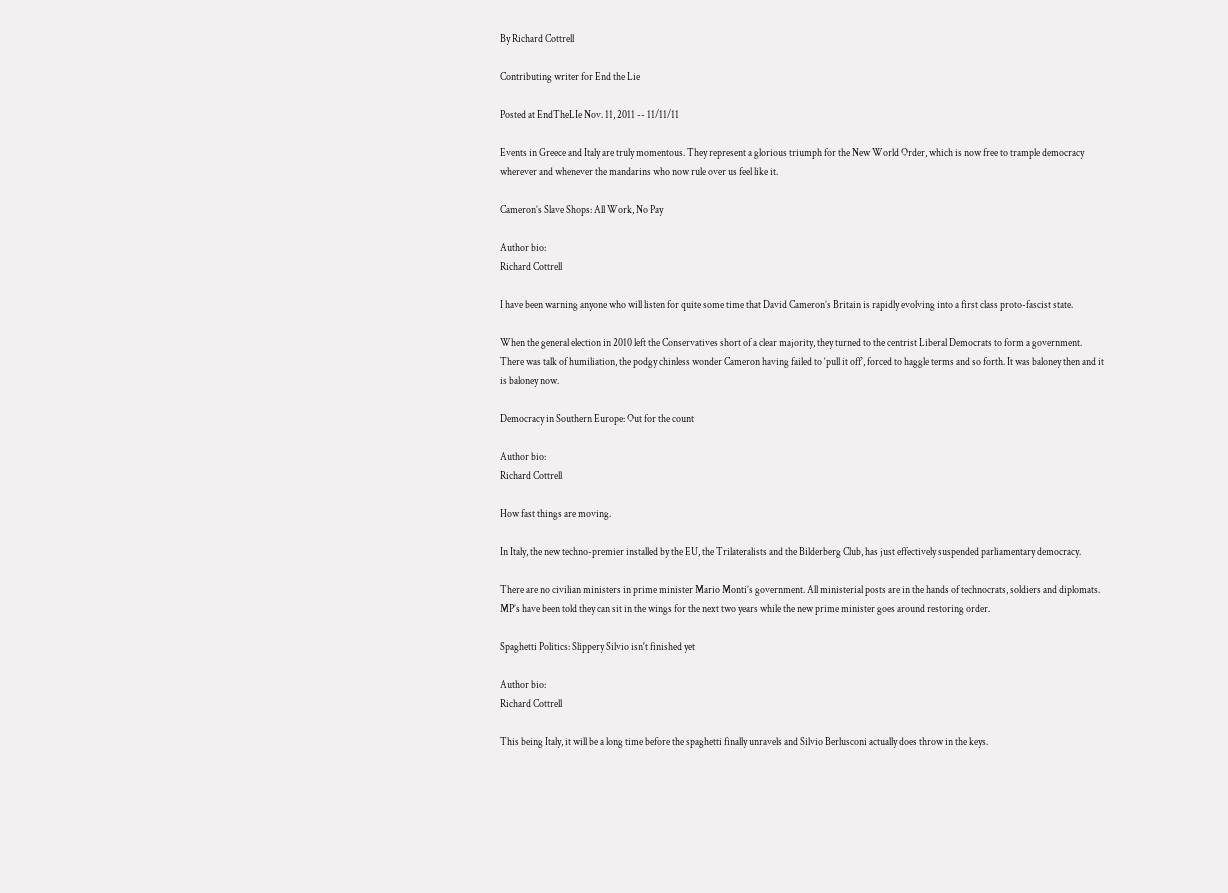By Richard Cottrell

Contributing writer for End the Lie

Posted at EndTheLIe Nov. 11, 2011 -- 11/11/11

Events in Greece and Italy are truly momentous. They represent a glorious triumph for the New World Order, which is now free to trample democracy wherever and whenever the mandarins who now rule over us feel like it.

Cameron’s Slave Shops: All Work, No Pay

Author bio:
Richard Cottrell

I have been warning anyone who will listen for quite some time that David Cameron’s Britain is rapidly evolving into a first class proto-fascist state.

When the general election in 2010 left the Conservatives short of a clear majority, they turned to the centrist Liberal Democrats to form a government. There was talk of humiliation, the podgy chinless wonder Cameron having failed to ‘pull it off’, forced to haggle terms and so forth. It was baloney then and it is baloney now.

Democracy in Southern Europe: Out for the count

Author bio:
Richard Cottrell

How fast things are moving.

In Italy, the new techno-premier installed by the EU, the Trilateralists and the Bilderberg Club, has just effectively suspended parliamentary democracy.

There are no civilian ministers in prime minister Mario Monti’s government. All ministerial posts are in the hands of technocrats, soldiers and diplomats. MP’s have been told they can sit in the wings for the next two years while the new prime minister goes around restoring order.

Spaghetti Politics: Slippery Silvio isn't finished yet

Author bio:
Richard Cottrell

This being Italy, it will be a long time before the spaghetti finally unravels and Silvio Berlusconi actually does throw in the keys.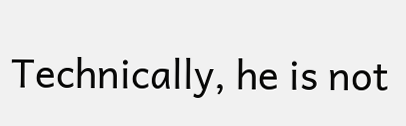Technically, he is not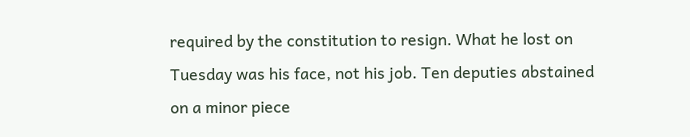required by the constitution to resign. What he lost on Tuesday was his face, not his job. Ten deputies abstained on a minor piece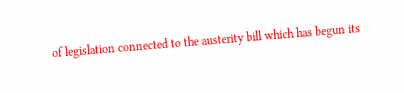of legislation connected to the austerity bill which has begun its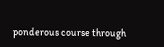ponderous course through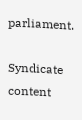parliament.

Syndicate content